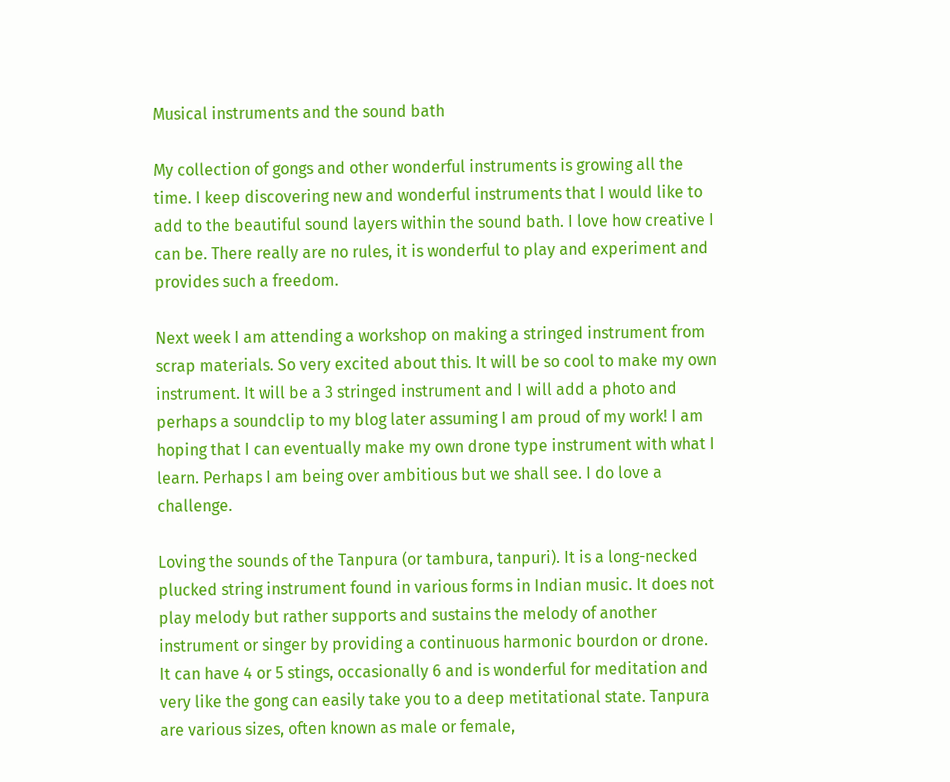Musical instruments and the sound bath

My collection of gongs and other wonderful instruments is growing all the time. I keep discovering new and wonderful instruments that I would like to add to the beautiful sound layers within the sound bath. I love how creative I can be. There really are no rules, it is wonderful to play and experiment and provides such a freedom.

Next week I am attending a workshop on making a stringed instrument from scrap materials. So very excited about this. It will be so cool to make my own instrument. It will be a 3 stringed instrument and I will add a photo and perhaps a soundclip to my blog later assuming I am proud of my work! I am hoping that I can eventually make my own drone type instrument with what I learn. Perhaps I am being over ambitious but we shall see. I do love a challenge.

Loving the sounds of the Tanpura (or tambura, tanpuri). It is a long-necked plucked string instrument found in various forms in Indian music. It does not play melody but rather supports and sustains the melody of another instrument or singer by providing a continuous harmonic bourdon or drone. It can have 4 or 5 stings, occasionally 6 and is wonderful for meditation and very like the gong can easily take you to a deep metitational state. Tanpura are various sizes, often known as male or female,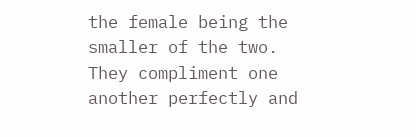the female being the smaller of the two. They compliment one another perfectly and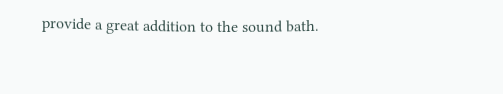provide a great addition to the sound bath.